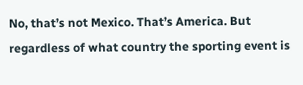No, that’s not Mexico. That’s America. But regardless of what country the sporting event is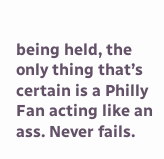being held, the only thing that’s certain is a Philly Fan acting like an ass. Never fails.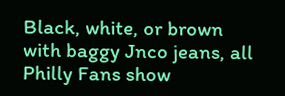Black, white, or brown with baggy Jnco jeans, all Philly Fans show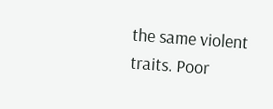the same violent traits. Poor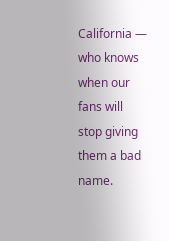California — who knows when our fans will stop giving them a bad name.